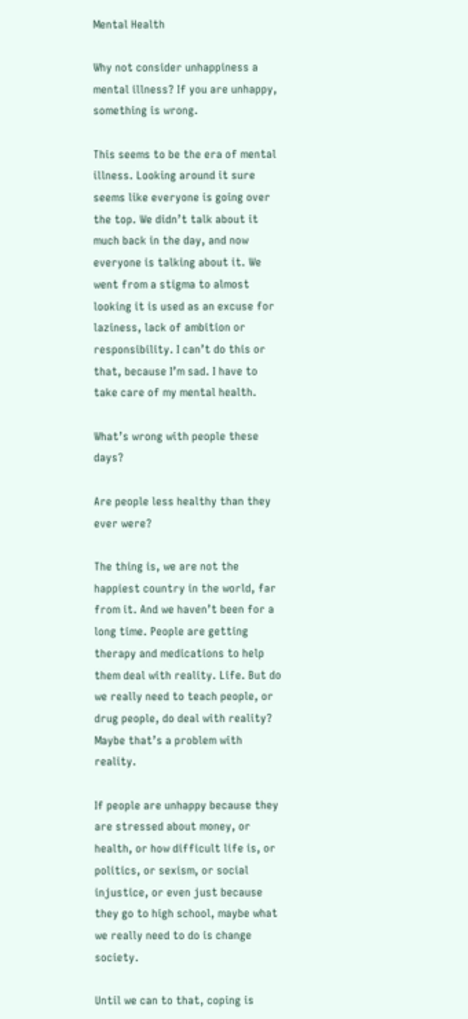Mental Health

Why not consider unhappiness a mental illness? If you are unhappy, something is wrong.

This seems to be the era of mental illness. Looking around it sure seems like everyone is going over the top. We didn’t talk about it much back in the day, and now everyone is talking about it. We went from a stigma to almost looking it is used as an excuse for laziness, lack of ambition or responsibility. I can’t do this or that, because I’m sad. I have to take care of my mental health.

What’s wrong with people these days?

Are people less healthy than they ever were?

The thing is, we are not the happiest country in the world, far from it. And we haven’t been for a long time. People are getting therapy and medications to help them deal with reality. Life. But do we really need to teach people, or drug people, do deal with reality? Maybe that’s a problem with reality.

If people are unhappy because they are stressed about money, or health, or how difficult life is, or politics, or sexism, or social injustice, or even just because they go to high school, maybe what we really need to do is change society.

Until we can to that, coping is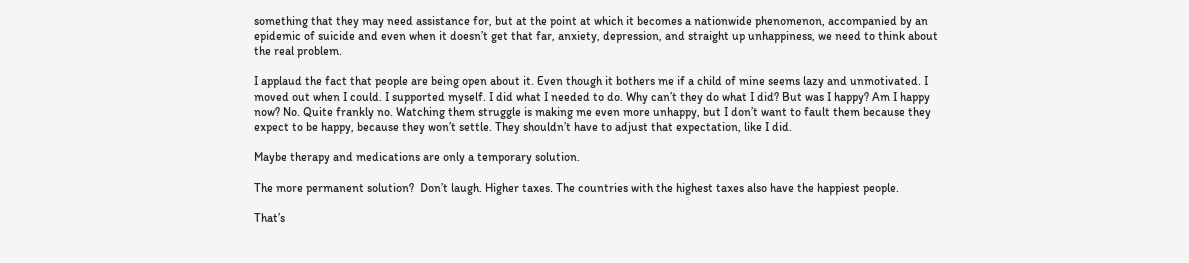something that they may need assistance for, but at the point at which it becomes a nationwide phenomenon, accompanied by an epidemic of suicide and even when it doesn’t get that far, anxiety, depression, and straight up unhappiness, we need to think about the real problem.

I applaud the fact that people are being open about it. Even though it bothers me if a child of mine seems lazy and unmotivated. I moved out when I could. I supported myself. I did what I needed to do. Why can’t they do what I did? But was I happy? Am I happy now? No. Quite frankly no. Watching them struggle is making me even more unhappy, but I don’t want to fault them because they expect to be happy, because they won’t settle. They shouldn’t have to adjust that expectation, like I did.

Maybe therapy and medications are only a temporary solution.

The more permanent solution?  Don’t laugh. Higher taxes. The countries with the highest taxes also have the happiest people.

That’s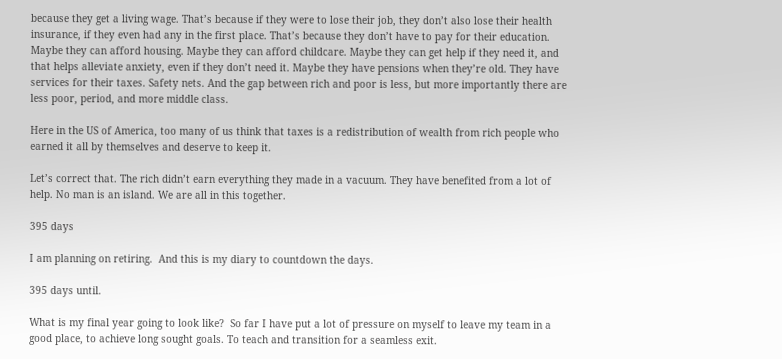because they get a living wage. That’s because if they were to lose their job, they don’t also lose their health insurance, if they even had any in the first place. That’s because they don’t have to pay for their education. Maybe they can afford housing. Maybe they can afford childcare. Maybe they can get help if they need it, and that helps alleviate anxiety, even if they don’t need it. Maybe they have pensions when they’re old. They have services for their taxes. Safety nets. And the gap between rich and poor is less, but more importantly there are less poor, period, and more middle class.

Here in the US of America, too many of us think that taxes is a redistribution of wealth from rich people who earned it all by themselves and deserve to keep it.

Let’s correct that. The rich didn’t earn everything they made in a vacuum. They have benefited from a lot of help. No man is an island. We are all in this together.

395 days

I am planning on retiring.  And this is my diary to countdown the days.

395 days until.

What is my final year going to look like?  So far I have put a lot of pressure on myself to leave my team in a good place, to achieve long sought goals. To teach and transition for a seamless exit.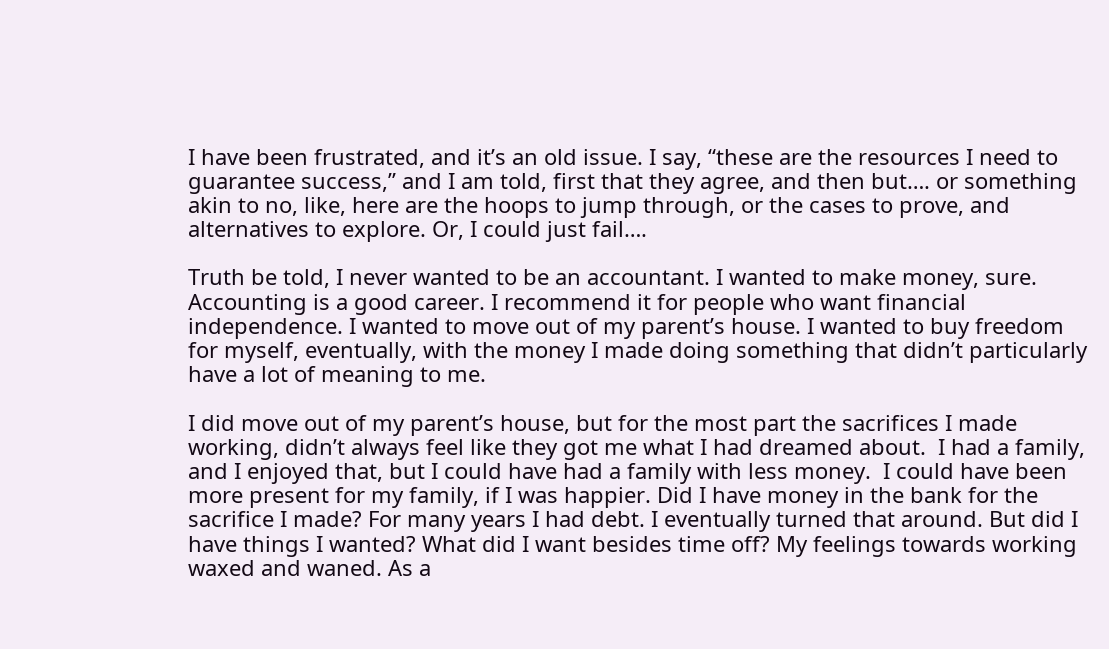I have been frustrated, and it’s an old issue. I say, “these are the resources I need to guarantee success,” and I am told, first that they agree, and then but…. or something akin to no, like, here are the hoops to jump through, or the cases to prove, and alternatives to explore. Or, I could just fail….

Truth be told, I never wanted to be an accountant. I wanted to make money, sure. Accounting is a good career. I recommend it for people who want financial independence. I wanted to move out of my parent’s house. I wanted to buy freedom for myself, eventually, with the money I made doing something that didn’t particularly have a lot of meaning to me.

I did move out of my parent’s house, but for the most part the sacrifices I made working, didn’t always feel like they got me what I had dreamed about.  I had a family, and I enjoyed that, but I could have had a family with less money.  I could have been more present for my family, if I was happier. Did I have money in the bank for the sacrifice I made? For many years I had debt. I eventually turned that around. But did I have things I wanted? What did I want besides time off? My feelings towards working waxed and waned. As a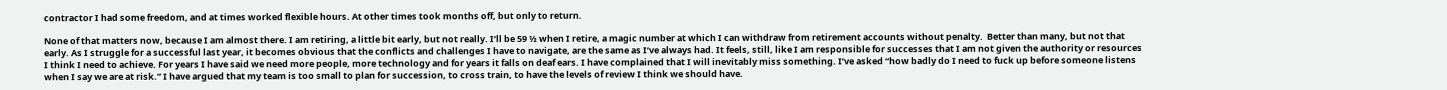contractor I had some freedom, and at times worked flexible hours. At other times took months off, but only to return.

None of that matters now, because I am almost there. I am retiring, a little bit early, but not really. I’ll be 59 ½ when I retire, a magic number at which I can withdraw from retirement accounts without penalty.  Better than many, but not that early. As I struggle for a successful last year, it becomes obvious that the conflicts and challenges I have to navigate, are the same as I’ve always had. It feels, still, like I am responsible for successes that I am not given the authority or resources I think I need to achieve. For years I have said we need more people, more technology and for years it falls on deaf ears. I have complained that I will inevitably miss something. I’ve asked “how badly do I need to fuck up before someone listens when I say we are at risk.” I have argued that my team is too small to plan for succession, to cross train, to have the levels of review I think we should have.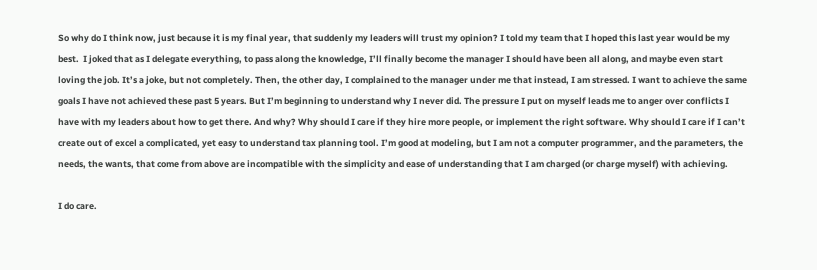So why do I think now, just because it is my final year, that suddenly my leaders will trust my opinion? I told my team that I hoped this last year would be my best.  I joked that as I delegate everything, to pass along the knowledge, I’ll finally become the manager I should have been all along, and maybe even start loving the job. It’s a joke, but not completely. Then, the other day, I complained to the manager under me that instead, I am stressed. I want to achieve the same goals I have not achieved these past 5 years. But I’m beginning to understand why I never did. The pressure I put on myself leads me to anger over conflicts I have with my leaders about how to get there. And why? Why should I care if they hire more people, or implement the right software. Why should I care if I can’t create out of excel a complicated, yet easy to understand tax planning tool. I’m good at modeling, but I am not a computer programmer, and the parameters, the needs, the wants, that come from above are incompatible with the simplicity and ease of understanding that I am charged (or charge myself) with achieving.

I do care.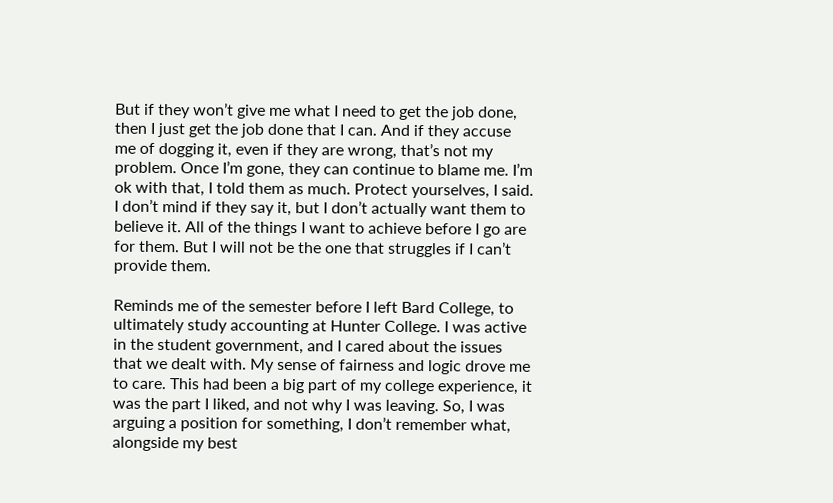But if they won’t give me what I need to get the job done, then I just get the job done that I can. And if they accuse me of dogging it, even if they are wrong, that’s not my problem. Once I’m gone, they can continue to blame me. I’m ok with that, I told them as much. Protect yourselves, I said. I don’t mind if they say it, but I don’t actually want them to believe it. All of the things I want to achieve before I go are for them. But I will not be the one that struggles if I can’t provide them.

Reminds me of the semester before I left Bard College, to ultimately study accounting at Hunter College. I was active in the student government, and I cared about the issues that we dealt with. My sense of fairness and logic drove me to care. This had been a big part of my college experience, it was the part I liked, and not why I was leaving. So, I was arguing a position for something, I don’t remember what, alongside my best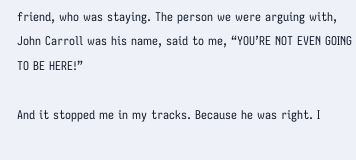friend, who was staying. The person we were arguing with, John Carroll was his name, said to me, “YOU’RE NOT EVEN GOING TO BE HERE!”

And it stopped me in my tracks. Because he was right. I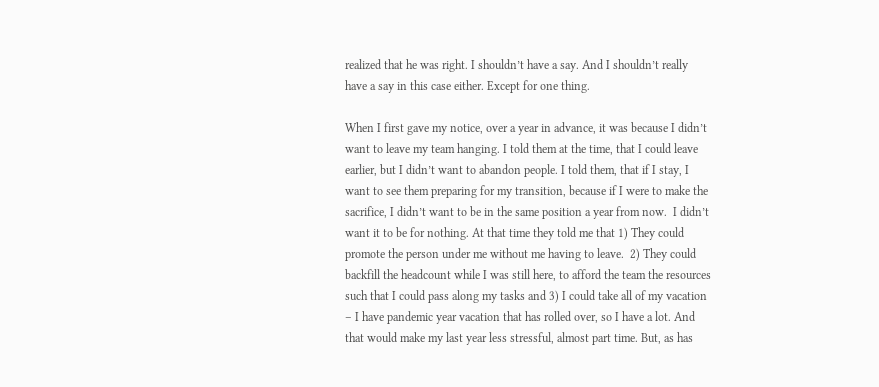realized that he was right. I shouldn’t have a say. And I shouldn’t really have a say in this case either. Except for one thing.

When I first gave my notice, over a year in advance, it was because I didn’t want to leave my team hanging. I told them at the time, that I could leave earlier, but I didn’t want to abandon people. I told them, that if I stay, I want to see them preparing for my transition, because if I were to make the sacrifice, I didn’t want to be in the same position a year from now.  I didn’t want it to be for nothing. At that time they told me that 1) They could promote the person under me without me having to leave.  2) They could backfill the headcount while I was still here, to afford the team the resources such that I could pass along my tasks and 3) I could take all of my vacation – I have pandemic year vacation that has rolled over, so I have a lot. And that would make my last year less stressful, almost part time. But, as has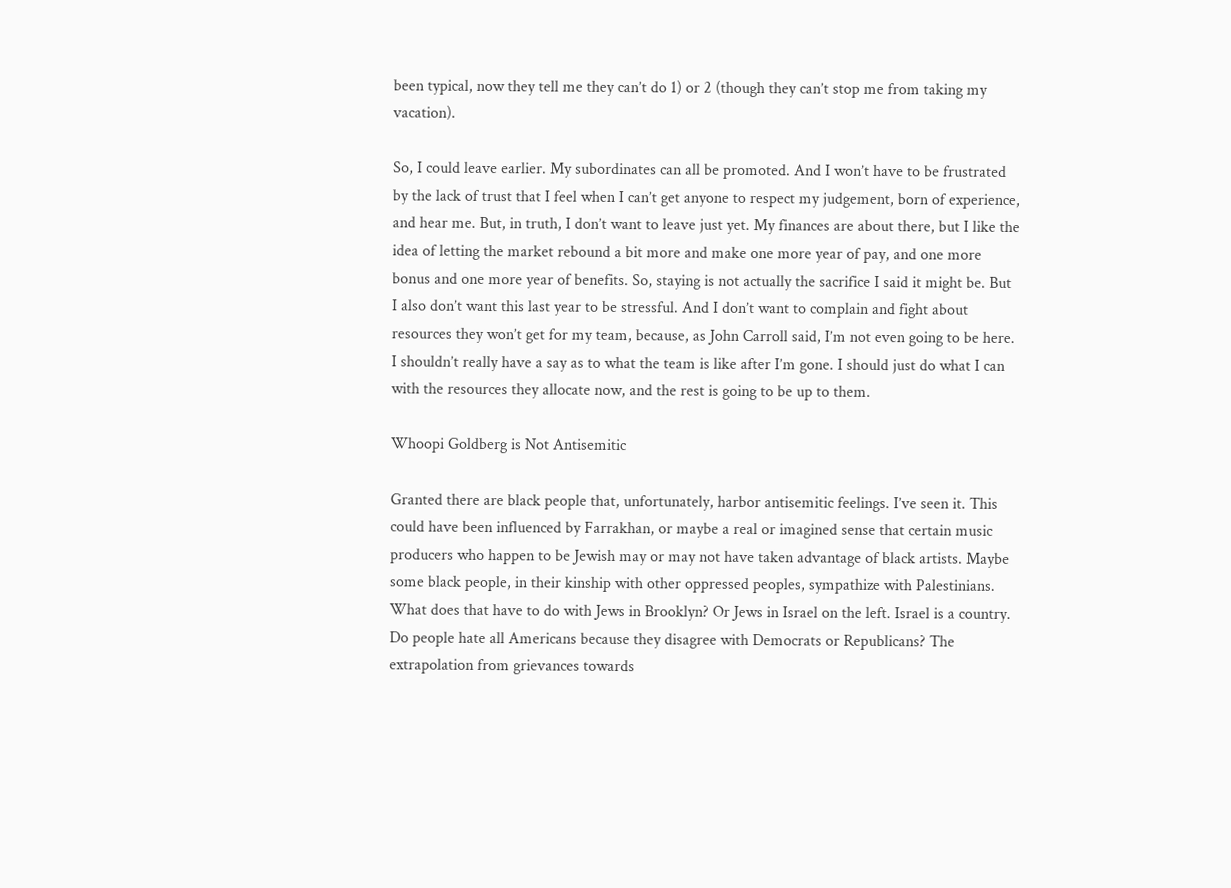been typical, now they tell me they can’t do 1) or 2 (though they can’t stop me from taking my vacation).

So, I could leave earlier. My subordinates can all be promoted. And I won’t have to be frustrated by the lack of trust that I feel when I can’t get anyone to respect my judgement, born of experience, and hear me. But, in truth, I don’t want to leave just yet. My finances are about there, but I like the idea of letting the market rebound a bit more and make one more year of pay, and one more bonus and one more year of benefits. So, staying is not actually the sacrifice I said it might be. But I also don’t want this last year to be stressful. And I don’t want to complain and fight about resources they won’t get for my team, because, as John Carroll said, I’m not even going to be here. I shouldn’t really have a say as to what the team is like after I’m gone. I should just do what I can with the resources they allocate now, and the rest is going to be up to them.

Whoopi Goldberg is Not Antisemitic

Granted there are black people that, unfortunately, harbor antisemitic feelings. I’ve seen it. This could have been influenced by Farrakhan, or maybe a real or imagined sense that certain music producers who happen to be Jewish may or may not have taken advantage of black artists. Maybe some black people, in their kinship with other oppressed peoples, sympathize with Palestinians. What does that have to do with Jews in Brooklyn? Or Jews in Israel on the left. Israel is a country. Do people hate all Americans because they disagree with Democrats or Republicans? The extrapolation from grievances towards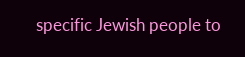specific Jewish people to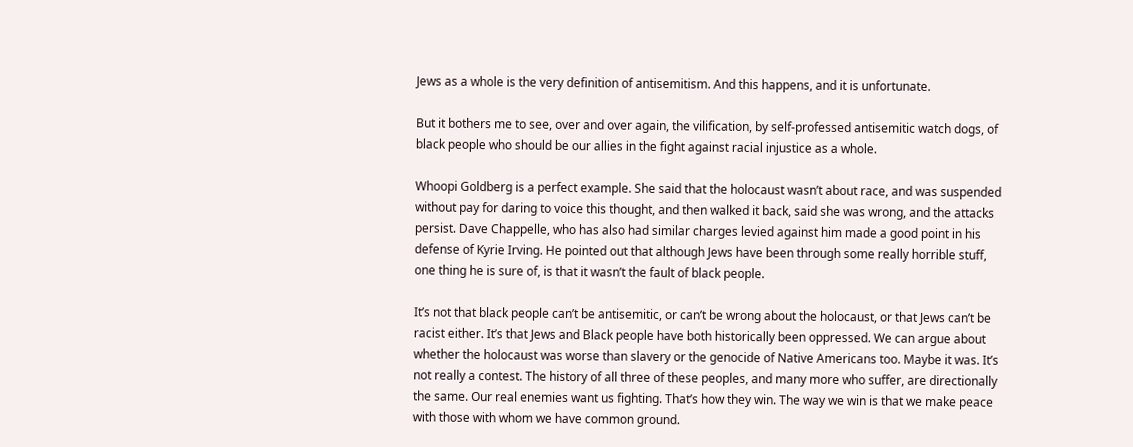Jews as a whole is the very definition of antisemitism. And this happens, and it is unfortunate.

But it bothers me to see, over and over again, the vilification, by self-professed antisemitic watch dogs, of black people who should be our allies in the fight against racial injustice as a whole.

Whoopi Goldberg is a perfect example. She said that the holocaust wasn’t about race, and was suspended without pay for daring to voice this thought, and then walked it back, said she was wrong, and the attacks persist. Dave Chappelle, who has also had similar charges levied against him made a good point in his defense of Kyrie Irving. He pointed out that although Jews have been through some really horrible stuff, one thing he is sure of, is that it wasn’t the fault of black people.

It’s not that black people can’t be antisemitic, or can’t be wrong about the holocaust, or that Jews can’t be racist either. It’s that Jews and Black people have both historically been oppressed. We can argue about whether the holocaust was worse than slavery or the genocide of Native Americans too. Maybe it was. It’s not really a contest. The history of all three of these peoples, and many more who suffer, are directionally the same. Our real enemies want us fighting. That’s how they win. The way we win is that we make peace with those with whom we have common ground.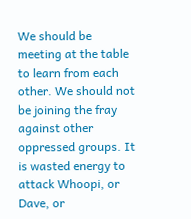We should be meeting at the table to learn from each other. We should not be joining the fray against other oppressed groups. It is wasted energy to attack Whoopi, or Dave, or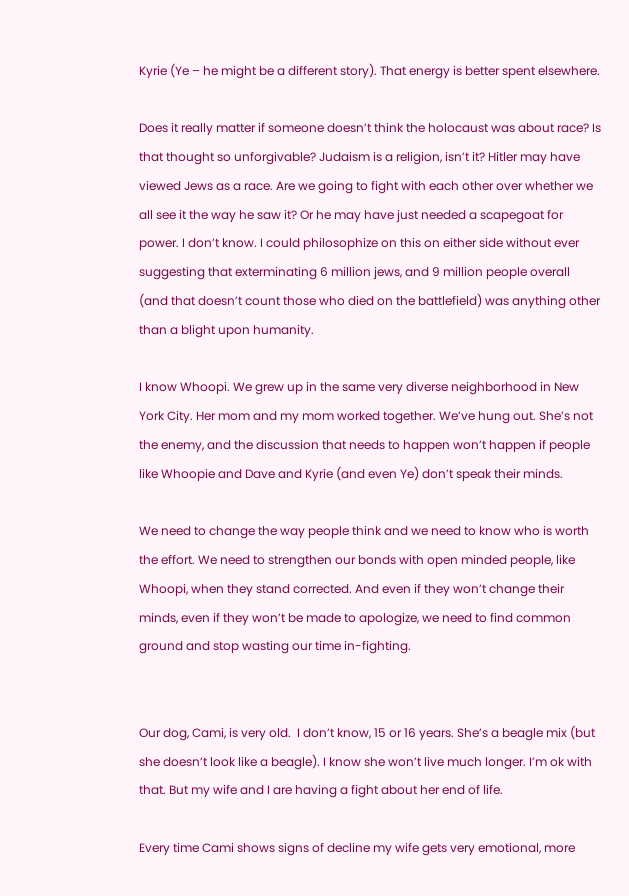Kyrie (Ye – he might be a different story). That energy is better spent elsewhere.

Does it really matter if someone doesn’t think the holocaust was about race? Is that thought so unforgivable? Judaism is a religion, isn’t it? Hitler may have viewed Jews as a race. Are we going to fight with each other over whether we all see it the way he saw it? Or he may have just needed a scapegoat for power. I don’t know. I could philosophize on this on either side without ever suggesting that exterminating 6 million jews, and 9 million people overall (and that doesn’t count those who died on the battlefield) was anything other than a blight upon humanity.

I know Whoopi. We grew up in the same very diverse neighborhood in New York City. Her mom and my mom worked together. We’ve hung out. She’s not the enemy, and the discussion that needs to happen won’t happen if people like Whoopie and Dave and Kyrie (and even Ye) don’t speak their minds.

We need to change the way people think and we need to know who is worth the effort. We need to strengthen our bonds with open minded people, like Whoopi, when they stand corrected. And even if they won’t change their minds, even if they won’t be made to apologize, we need to find common ground and stop wasting our time in-fighting.


Our dog, Cami, is very old.  I don’t know, 15 or 16 years. She’s a beagle mix (but she doesn’t look like a beagle). I know she won’t live much longer. I’m ok with that. But my wife and I are having a fight about her end of life.

Every time Cami shows signs of decline my wife gets very emotional, more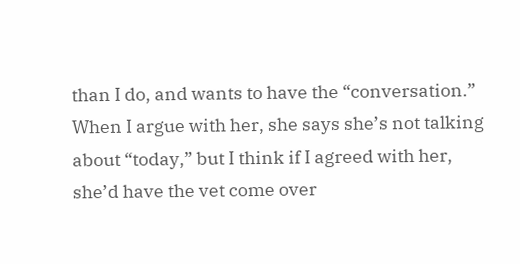than I do, and wants to have the “conversation.” When I argue with her, she says she’s not talking about “today,” but I think if I agreed with her, she’d have the vet come over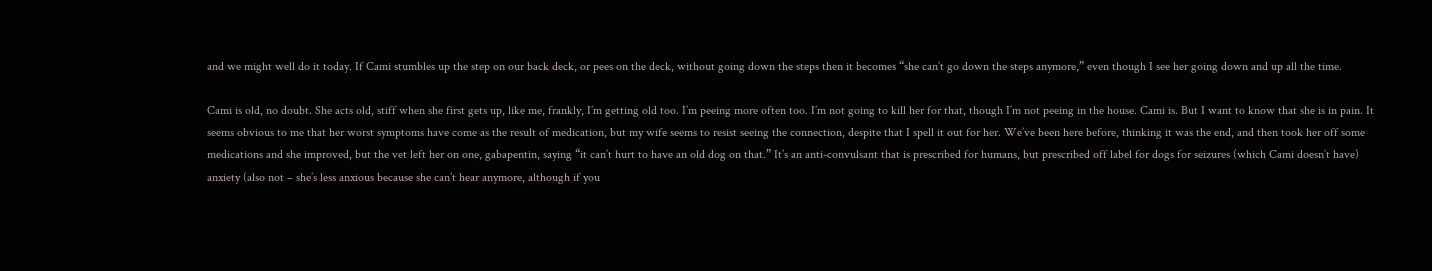and we might well do it today. If Cami stumbles up the step on our back deck, or pees on the deck, without going down the steps then it becomes “she can’t go down the steps anymore,” even though I see her going down and up all the time.

Cami is old, no doubt. She acts old, stiff when she first gets up, like me, frankly, I’m getting old too. I’m peeing more often too. I’m not going to kill her for that, though I’m not peeing in the house. Cami is. But I want to know that she is in pain. It seems obvious to me that her worst symptoms have come as the result of medication, but my wife seems to resist seeing the connection, despite that I spell it out for her. We’ve been here before, thinking it was the end, and then took her off some medications and she improved, but the vet left her on one, gabapentin, saying “it can’t hurt to have an old dog on that.” It’s an anti-convulsant that is prescribed for humans, but prescribed off label for dogs for seizures (which Cami doesn’t have) anxiety (also not – she’s less anxious because she can’t hear anymore, although if you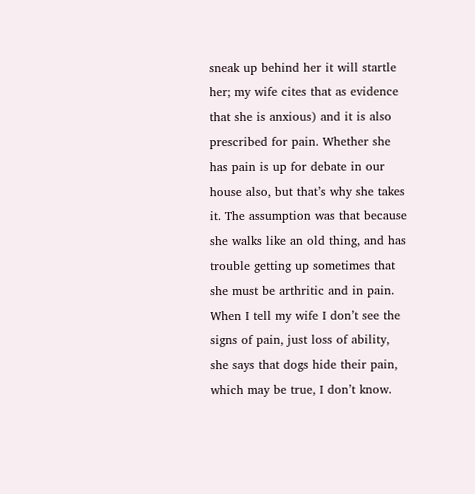sneak up behind her it will startle her; my wife cites that as evidence that she is anxious) and it is also prescribed for pain. Whether she has pain is up for debate in our house also, but that’s why she takes it. The assumption was that because she walks like an old thing, and has trouble getting up sometimes that she must be arthritic and in pain. When I tell my wife I don’t see the signs of pain, just loss of ability, she says that dogs hide their pain, which may be true, I don’t know.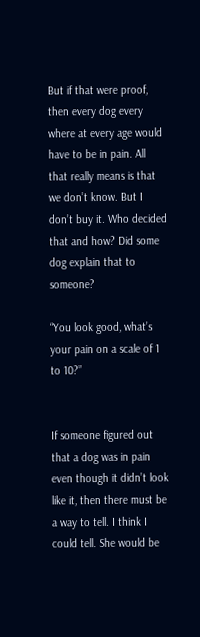But if that were proof, then every dog every where at every age would have to be in pain. All that really means is that we don’t know. But I don’t buy it. Who decided that and how? Did some dog explain that to someone?

“You look good, what’s your pain on a scale of 1 to 10?”


If someone figured out that a dog was in pain even though it didn’t look like it, then there must be a way to tell. I think I could tell. She would be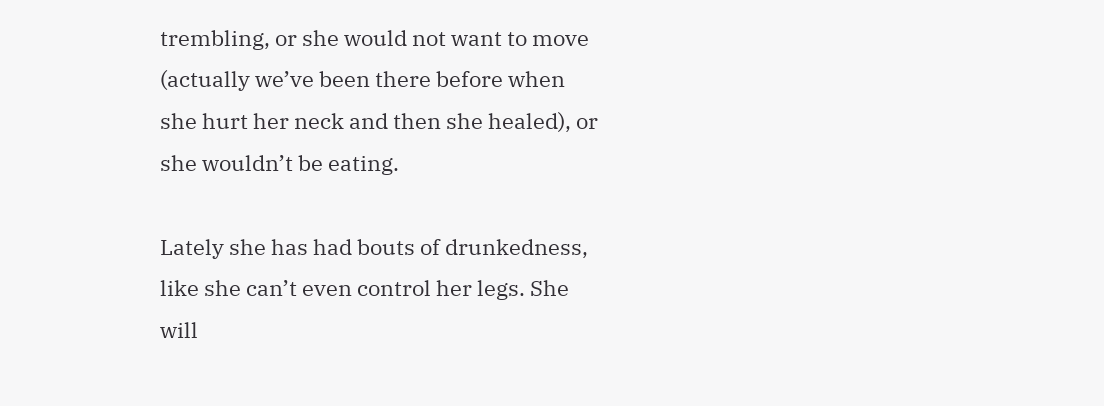trembling, or she would not want to move (actually we’ve been there before when she hurt her neck and then she healed), or she wouldn’t be eating.

Lately she has had bouts of drunkedness, like she can’t even control her legs. She will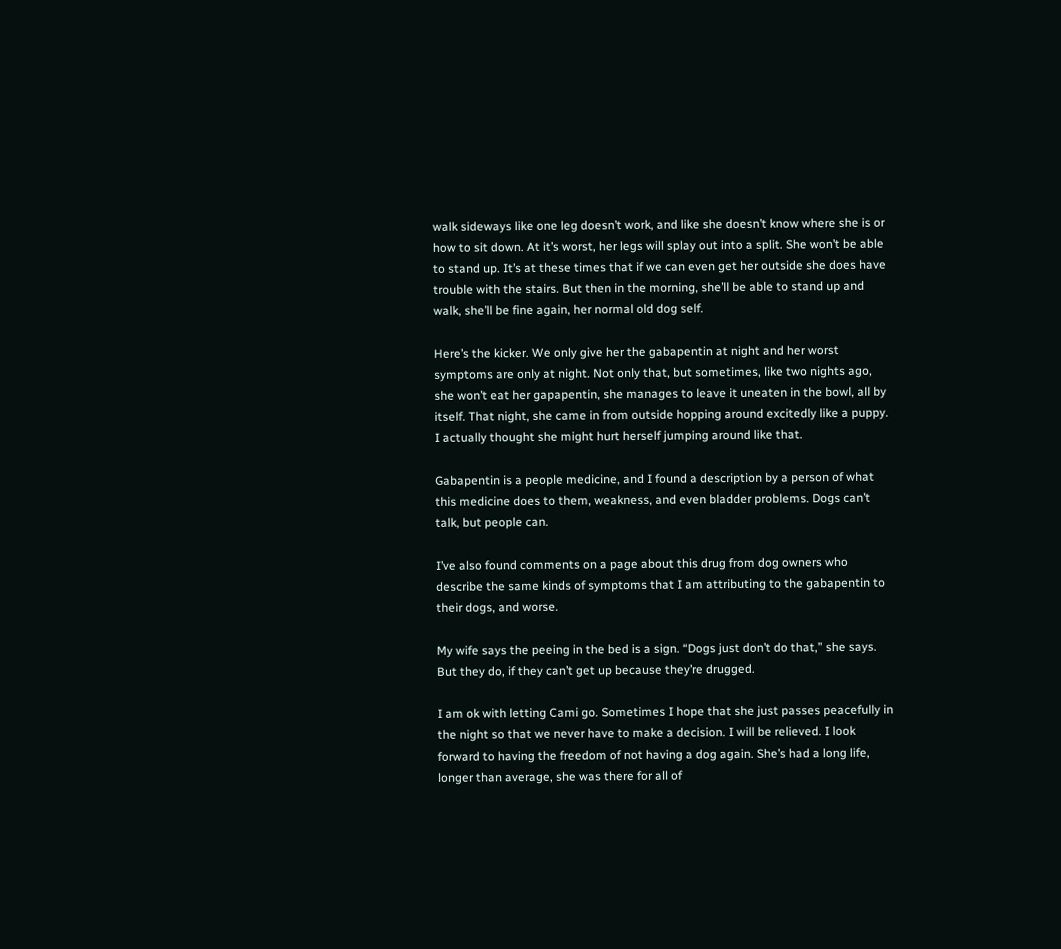walk sideways like one leg doesn’t work, and like she doesn’t know where she is or how to sit down. At it’s worst, her legs will splay out into a split. She won’t be able to stand up. It’s at these times that if we can even get her outside she does have trouble with the stairs. But then in the morning, she’ll be able to stand up and walk, she’ll be fine again, her normal old dog self.

Here’s the kicker. We only give her the gabapentin at night and her worst symptoms are only at night. Not only that, but sometimes, like two nights ago, she won’t eat her gapapentin, she manages to leave it uneaten in the bowl, all by itself. That night, she came in from outside hopping around excitedly like a puppy. I actually thought she might hurt herself jumping around like that.

Gabapentin is a people medicine, and I found a description by a person of what this medicine does to them, weakness, and even bladder problems. Dogs can’t talk, but people can.

I’ve also found comments on a page about this drug from dog owners who describe the same kinds of symptoms that I am attributing to the gabapentin to their dogs, and worse.

My wife says the peeing in the bed is a sign. “Dogs just don’t do that,” she says. But they do, if they can’t get up because they’re drugged.

I am ok with letting Cami go. Sometimes I hope that she just passes peacefully in the night so that we never have to make a decision. I will be relieved. I look forward to having the freedom of not having a dog again. She’s had a long life, longer than average, she was there for all of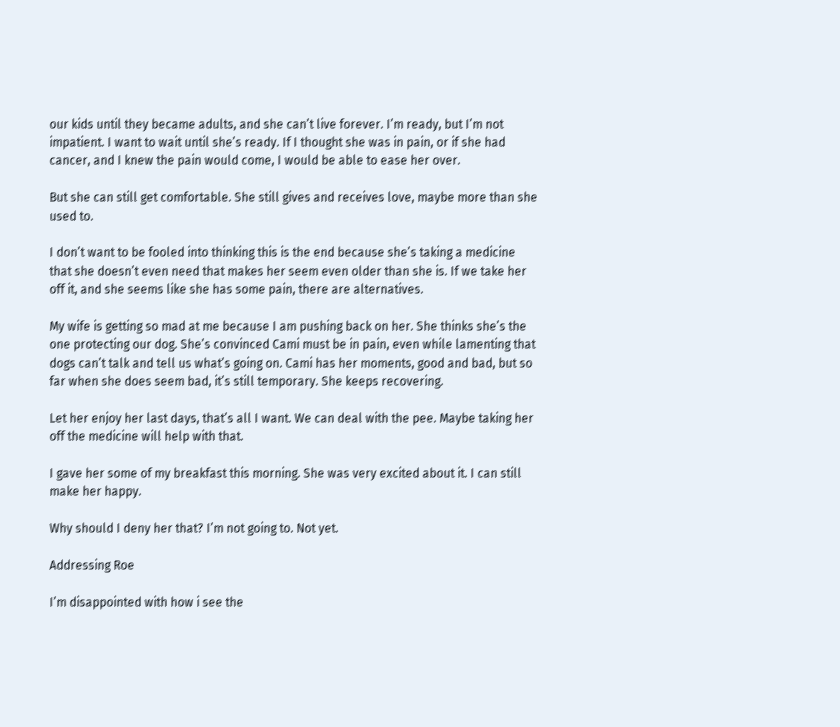our kids until they became adults, and she can’t live forever. I’m ready, but I’m not impatient. I want to wait until she’s ready. If I thought she was in pain, or if she had cancer, and I knew the pain would come, I would be able to ease her over.

But she can still get comfortable. She still gives and receives love, maybe more than she used to.

I don’t want to be fooled into thinking this is the end because she’s taking a medicine that she doesn’t even need that makes her seem even older than she is. If we take her off it, and she seems like she has some pain, there are alternatives.

My wife is getting so mad at me because I am pushing back on her. She thinks she’s the one protecting our dog. She’s convinced Cami must be in pain, even while lamenting that dogs can’t talk and tell us what’s going on. Cami has her moments, good and bad, but so far when she does seem bad, it’s still temporary. She keeps recovering.

Let her enjoy her last days, that’s all I want. We can deal with the pee. Maybe taking her off the medicine will help with that.

I gave her some of my breakfast this morning. She was very excited about it. I can still make her happy.

Why should I deny her that? I’m not going to. Not yet.

Addressing Roe

I’m disappointed with how i see the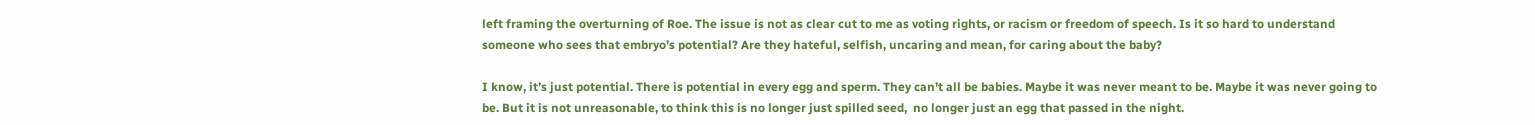left framing the overturning of Roe. The issue is not as clear cut to me as voting rights, or racism or freedom of speech. Is it so hard to understand someone who sees that embryo’s potential? Are they hateful, selfish, uncaring and mean, for caring about the baby?

I know, it’s just potential. There is potential in every egg and sperm. They can’t all be babies. Maybe it was never meant to be. Maybe it was never going to be. But it is not unreasonable, to think this is no longer just spilled seed,  no longer just an egg that passed in the night.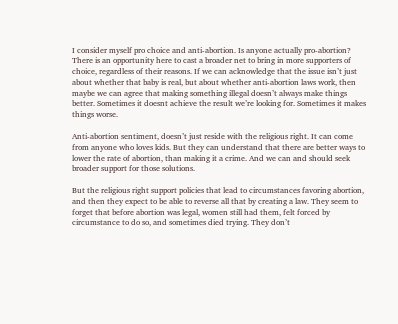I consider myself pro choice and anti-abortion. Is anyone actually pro-abortion? There is an opportunity here to cast a broader net to bring in more supporters of choice, regardless of their reasons. If we can acknowledge that the issue isn’t just about whether that baby is real, but about whether anti-abortion laws work, then maybe we can agree that making something illegal doesn’t always make things better. Sometimes it doesnt achieve the result we’re looking for. Sometimes it makes things worse.

Anti-abortion sentiment, doesn’t just reside with the religious right. It can come from anyone who loves kids. But they can understand that there are better ways to lower the rate of abortion, than making it a crime. And we can and should seek broader support for those solutions.

But the religious right support policies that lead to circumstances favoring abortion, and then they expect to be able to reverse all that by creating a law. They seem to forget that before abortion was legal, women still had them, felt forced by circumstance to do so, and sometimes died trying. They don’t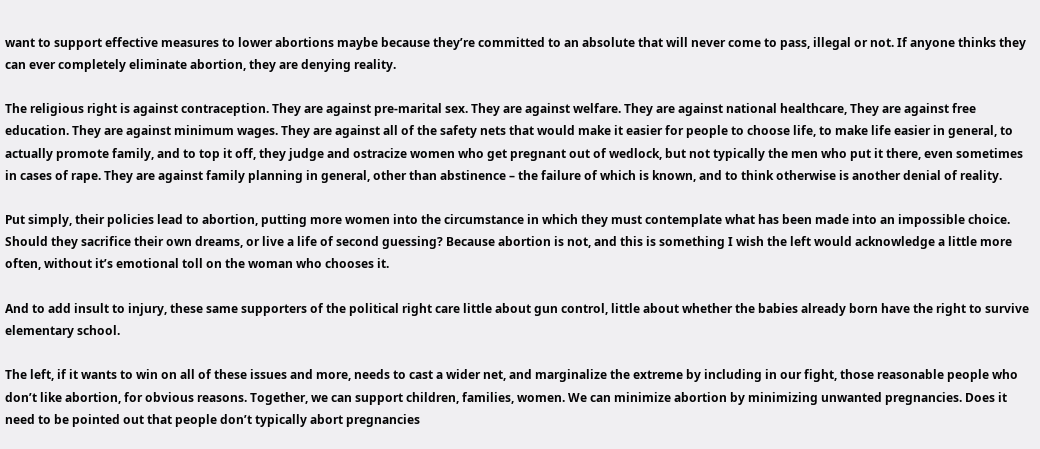want to support effective measures to lower abortions maybe because they’re committed to an absolute that will never come to pass, illegal or not. If anyone thinks they can ever completely eliminate abortion, they are denying reality.

The religious right is against contraception. They are against pre-marital sex. They are against welfare. They are against national healthcare, They are against free education. They are against minimum wages. They are against all of the safety nets that would make it easier for people to choose life, to make life easier in general, to actually promote family, and to top it off, they judge and ostracize women who get pregnant out of wedlock, but not typically the men who put it there, even sometimes in cases of rape. They are against family planning in general, other than abstinence – the failure of which is known, and to think otherwise is another denial of reality.

Put simply, their policies lead to abortion, putting more women into the circumstance in which they must contemplate what has been made into an impossible choice. Should they sacrifice their own dreams, or live a life of second guessing? Because abortion is not, and this is something I wish the left would acknowledge a little more often, without it’s emotional toll on the woman who chooses it.

And to add insult to injury, these same supporters of the political right care little about gun control, little about whether the babies already born have the right to survive elementary school.

The left, if it wants to win on all of these issues and more, needs to cast a wider net, and marginalize the extreme by including in our fight, those reasonable people who don’t like abortion, for obvious reasons. Together, we can support children, families, women. We can minimize abortion by minimizing unwanted pregnancies. Does it need to be pointed out that people don’t typically abort pregnancies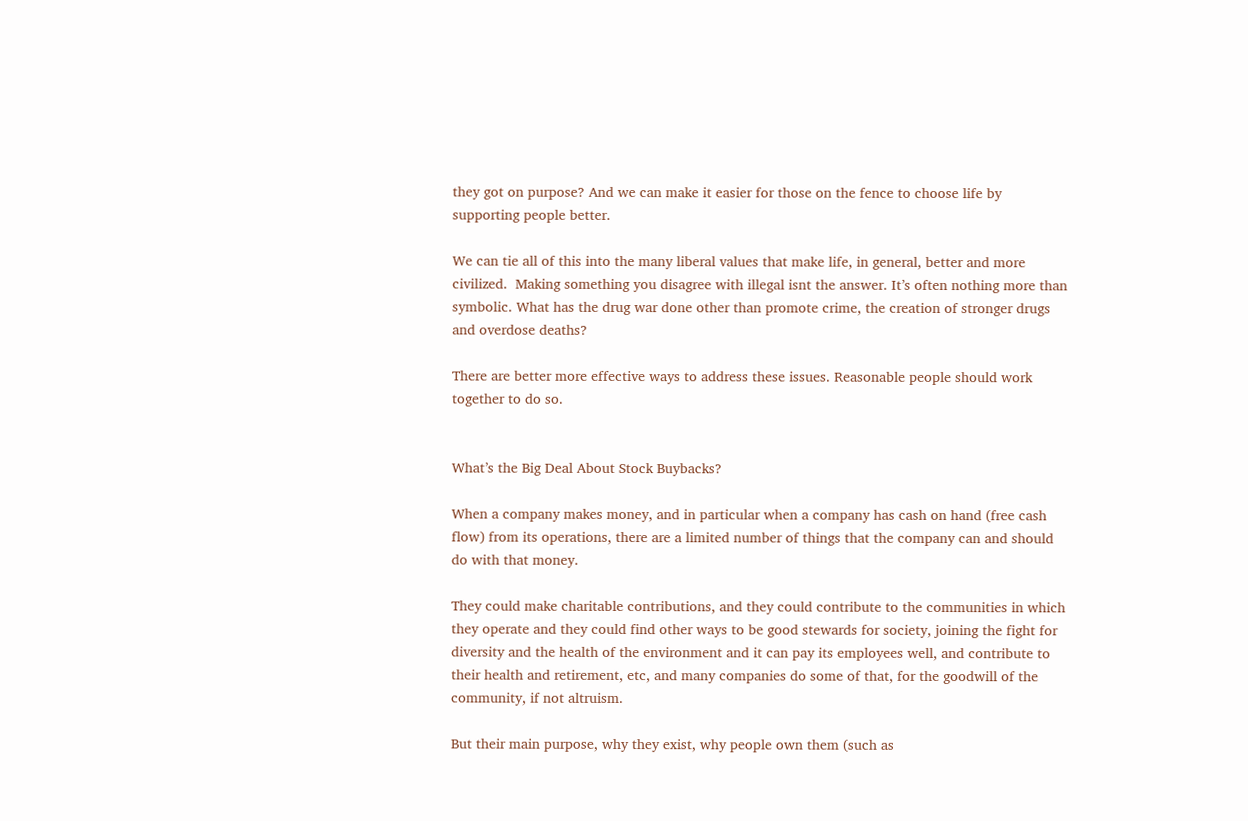they got on purpose? And we can make it easier for those on the fence to choose life by supporting people better.

We can tie all of this into the many liberal values that make life, in general, better and more civilized.  Making something you disagree with illegal isnt the answer. It’s often nothing more than symbolic. What has the drug war done other than promote crime, the creation of stronger drugs and overdose deaths?

There are better more effective ways to address these issues. Reasonable people should work together to do so.


What’s the Big Deal About Stock Buybacks?

When a company makes money, and in particular when a company has cash on hand (free cash flow) from its operations, there are a limited number of things that the company can and should do with that money.

They could make charitable contributions, and they could contribute to the communities in which they operate and they could find other ways to be good stewards for society, joining the fight for diversity and the health of the environment and it can pay its employees well, and contribute to their health and retirement, etc, and many companies do some of that, for the goodwill of the community, if not altruism.

But their main purpose, why they exist, why people own them (such as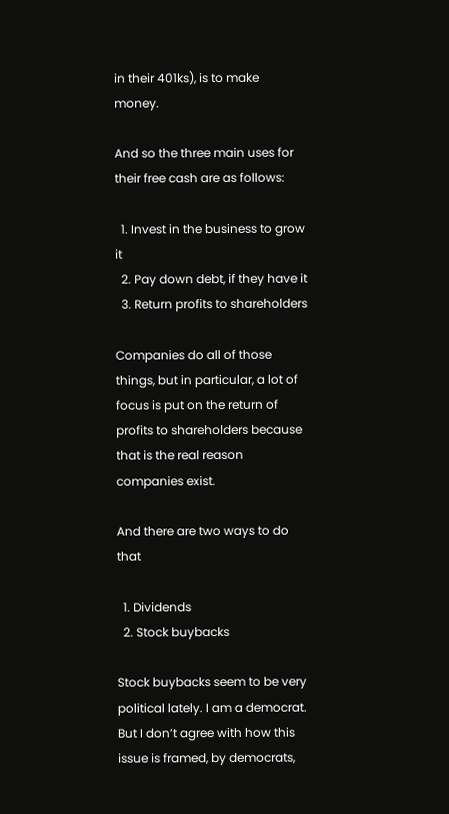in their 401ks), is to make money.

And so the three main uses for their free cash are as follows:

  1. Invest in the business to grow it
  2. Pay down debt, if they have it
  3. Return profits to shareholders

Companies do all of those things, but in particular, a lot of focus is put on the return of profits to shareholders because that is the real reason companies exist.

And there are two ways to do that

  1. Dividends
  2. Stock buybacks

Stock buybacks seem to be very political lately. I am a democrat. But I don’t agree with how this issue is framed, by democrats,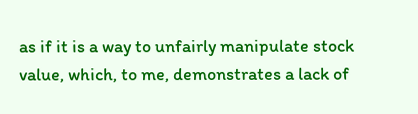as if it is a way to unfairly manipulate stock value, which, to me, demonstrates a lack of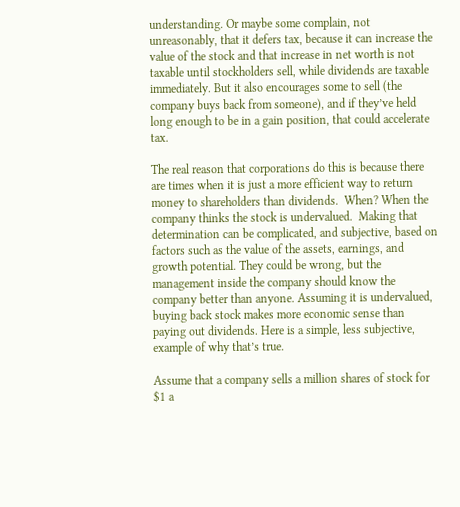understanding. Or maybe some complain, not unreasonably, that it defers tax, because it can increase the value of the stock and that increase in net worth is not taxable until stockholders sell, while dividends are taxable immediately. But it also encourages some to sell (the company buys back from someone), and if they’ve held long enough to be in a gain position, that could accelerate tax.

The real reason that corporations do this is because there are times when it is just a more efficient way to return money to shareholders than dividends.  When? When the company thinks the stock is undervalued.  Making that determination can be complicated, and subjective, based on factors such as the value of the assets, earnings, and growth potential. They could be wrong, but the management inside the company should know the company better than anyone. Assuming it is undervalued, buying back stock makes more economic sense than paying out dividends. Here is a simple, less subjective, example of why that’s true.

Assume that a company sells a million shares of stock for $1 a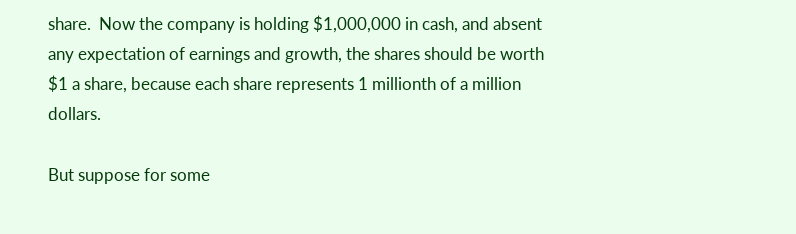share.  Now the company is holding $1,000,000 in cash, and absent any expectation of earnings and growth, the shares should be worth $1 a share, because each share represents 1 millionth of a million dollars.

But suppose for some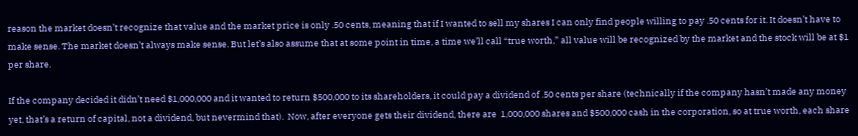reason the market doesn’t recognize that value and the market price is only .50 cents, meaning that if I wanted to sell my shares I can only find people willing to pay .50 cents for it. It doesn’t have to make sense. The market doesn’t always make sense. But let’s also assume that at some point in time, a time we’ll call “true worth,” all value will be recognized by the market and the stock will be at $1 per share.

If the company decided it didn’t need $1,000,000 and it wanted to return $500,000 to its shareholders, it could pay a dividend of .50 cents per share (technically if the company hasn’t made any money yet, that’s a return of capital, not a dividend, but nevermind that).  Now, after everyone gets their dividend, there are  1,000,000 shares and $500,000 cash in the corporation, so at true worth, each share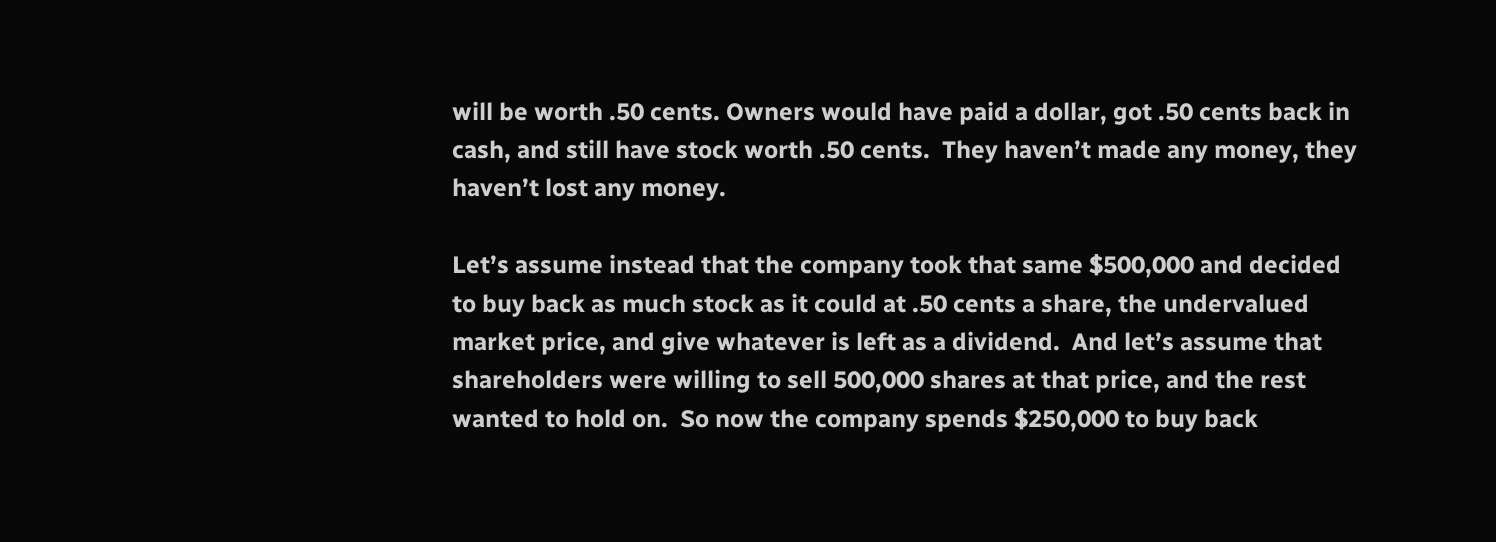will be worth .50 cents. Owners would have paid a dollar, got .50 cents back in cash, and still have stock worth .50 cents.  They haven’t made any money, they haven’t lost any money.

Let’s assume instead that the company took that same $500,000 and decided to buy back as much stock as it could at .50 cents a share, the undervalued market price, and give whatever is left as a dividend.  And let’s assume that shareholders were willing to sell 500,000 shares at that price, and the rest wanted to hold on.  So now the company spends $250,000 to buy back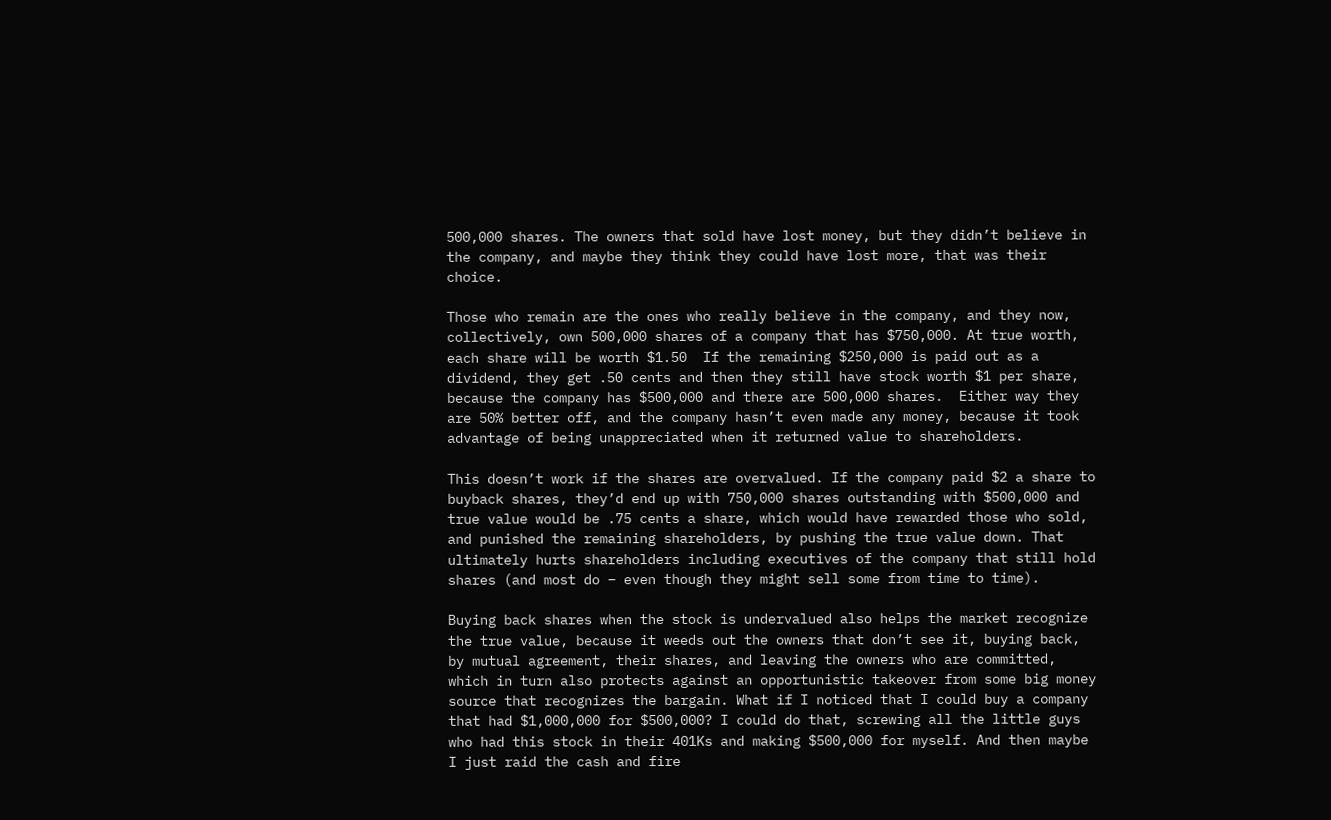500,000 shares. The owners that sold have lost money, but they didn’t believe in the company, and maybe they think they could have lost more, that was their choice.

Those who remain are the ones who really believe in the company, and they now, collectively, own 500,000 shares of a company that has $750,000. At true worth, each share will be worth $1.50  If the remaining $250,000 is paid out as a dividend, they get .50 cents and then they still have stock worth $1 per share, because the company has $500,000 and there are 500,000 shares.  Either way they are 50% better off, and the company hasn’t even made any money, because it took advantage of being unappreciated when it returned value to shareholders.

This doesn’t work if the shares are overvalued. If the company paid $2 a share to buyback shares, they’d end up with 750,000 shares outstanding with $500,000 and true value would be .75 cents a share, which would have rewarded those who sold, and punished the remaining shareholders, by pushing the true value down. That ultimately hurts shareholders including executives of the company that still hold shares (and most do – even though they might sell some from time to time).

Buying back shares when the stock is undervalued also helps the market recognize the true value, because it weeds out the owners that don’t see it, buying back, by mutual agreement, their shares, and leaving the owners who are committed, which in turn also protects against an opportunistic takeover from some big money source that recognizes the bargain. What if I noticed that I could buy a company that had $1,000,000 for $500,000? I could do that, screwing all the little guys who had this stock in their 401Ks and making $500,000 for myself. And then maybe I just raid the cash and fire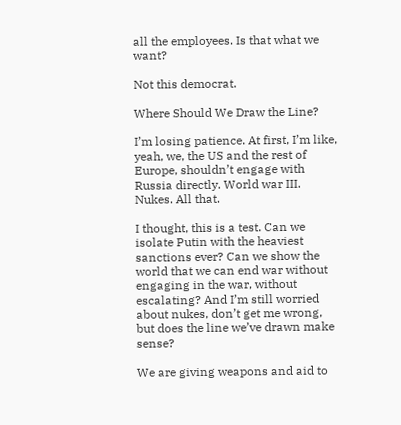all the employees. Is that what we want?

Not this democrat.

Where Should We Draw the Line?

I’m losing patience. At first, I’m like, yeah, we, the US and the rest of Europe, shouldn’t engage with Russia directly. World war III. Nukes. All that.

I thought, this is a test. Can we isolate Putin with the heaviest sanctions ever? Can we show the world that we can end war without engaging in the war, without escalating? And I’m still worried about nukes, don’t get me wrong, but does the line we’ve drawn make sense?

We are giving weapons and aid to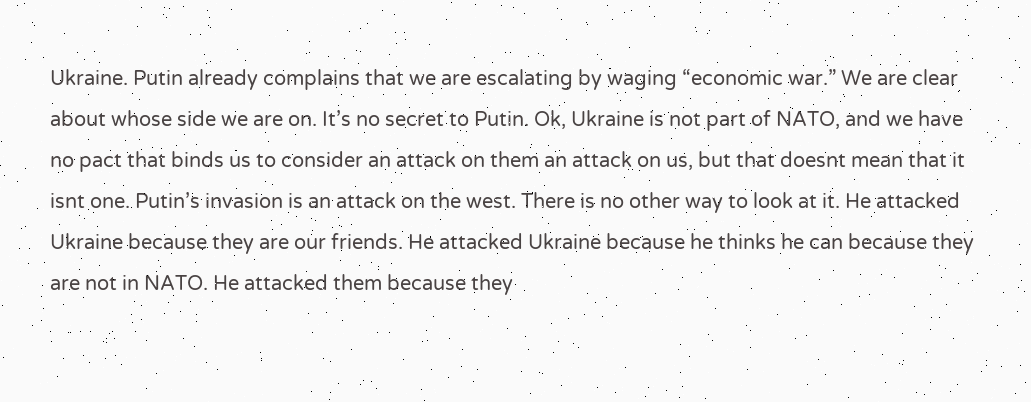Ukraine. Putin already complains that we are escalating by waging “economic war.” We are clear about whose side we are on. It’s no secret to Putin. Ok, Ukraine is not part of NATO, and we have no pact that binds us to consider an attack on them an attack on us, but that doesnt mean that it isnt one. Putin’s invasion is an attack on the west. There is no other way to look at it. He attacked Ukraine because they are our friends. He attacked Ukraine because he thinks he can because they are not in NATO. He attacked them because they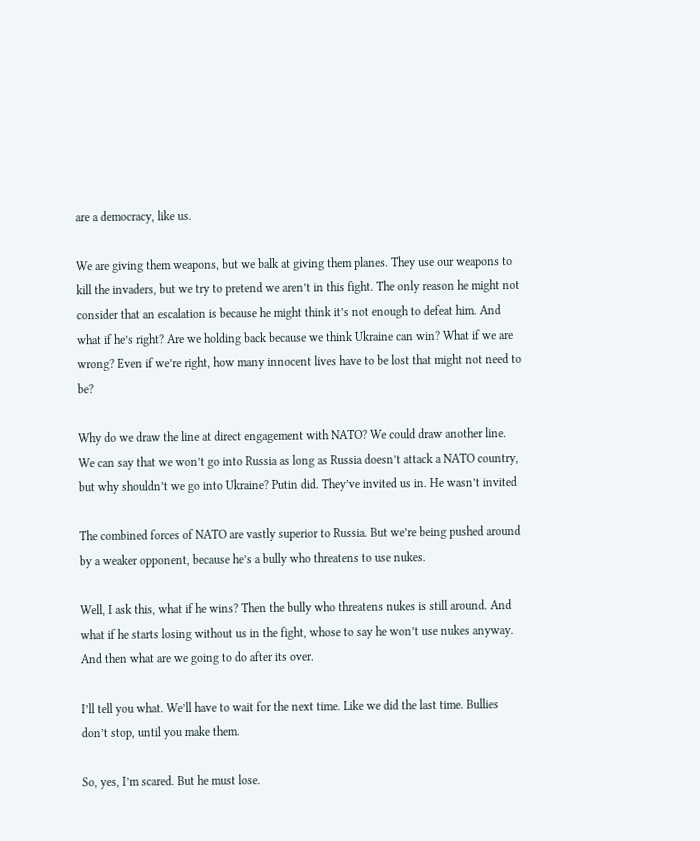are a democracy, like us.

We are giving them weapons, but we balk at giving them planes. They use our weapons to kill the invaders, but we try to pretend we aren’t in this fight. The only reason he might not consider that an escalation is because he might think it’s not enough to defeat him. And what if he’s right? Are we holding back because we think Ukraine can win? What if we are wrong? Even if we’re right, how many innocent lives have to be lost that might not need to be?

Why do we draw the line at direct engagement with NATO? We could draw another line. We can say that we won’t go into Russia as long as Russia doesn’t attack a NATO country, but why shouldn’t we go into Ukraine? Putin did. They’ve invited us in. He wasn’t invited

The combined forces of NATO are vastly superior to Russia. But we’re being pushed around by a weaker opponent, because he’s a bully who threatens to use nukes.

Well, I ask this, what if he wins? Then the bully who threatens nukes is still around. And what if he starts losing without us in the fight, whose to say he won’t use nukes anyway. And then what are we going to do after its over.

I’ll tell you what. We’ll have to wait for the next time. Like we did the last time. Bullies don’t stop, until you make them.

So, yes, I’m scared. But he must lose.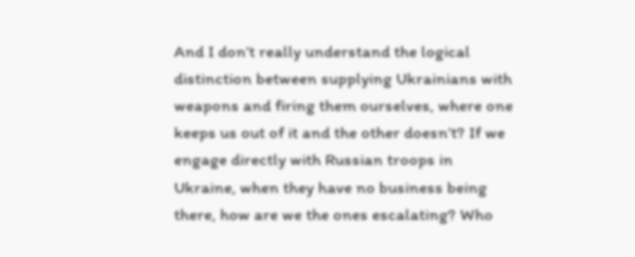And I don’t really understand the logical distinction between supplying Ukrainians with weapons and firing them ourselves, where one keeps us out of it and the other doesn’t? If we engage directly with Russian troops in Ukraine, when they have no business being there, how are we the ones escalating? Who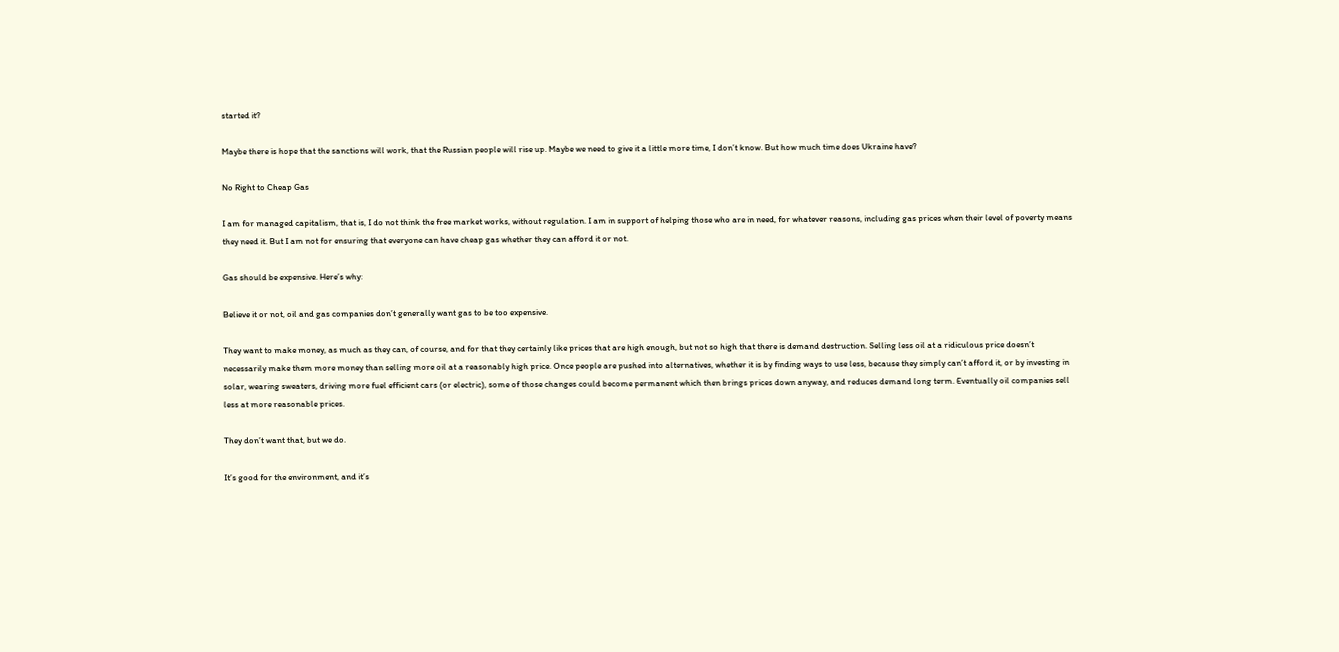started it?

Maybe there is hope that the sanctions will work, that the Russian people will rise up. Maybe we need to give it a little more time, I don’t know. But how much time does Ukraine have?

No Right to Cheap Gas

I am for managed capitalism, that is, I do not think the free market works, without regulation. I am in support of helping those who are in need, for whatever reasons, including gas prices when their level of poverty means they need it. But I am not for ensuring that everyone can have cheap gas whether they can afford it or not.

Gas should be expensive. Here’s why:

Believe it or not, oil and gas companies don’t generally want gas to be too expensive.

They want to make money, as much as they can, of course, and for that they certainly like prices that are high enough, but not so high that there is demand destruction. Selling less oil at a ridiculous price doesn’t necessarily make them more money than selling more oil at a reasonably high price. Once people are pushed into alternatives, whether it is by finding ways to use less, because they simply can’t afford it, or by investing in solar, wearing sweaters, driving more fuel efficient cars (or electric), some of those changes could become permanent which then brings prices down anyway, and reduces demand long term. Eventually oil companies sell less at more reasonable prices.

They don’t want that, but we do.

It’s good for the environment, and it’s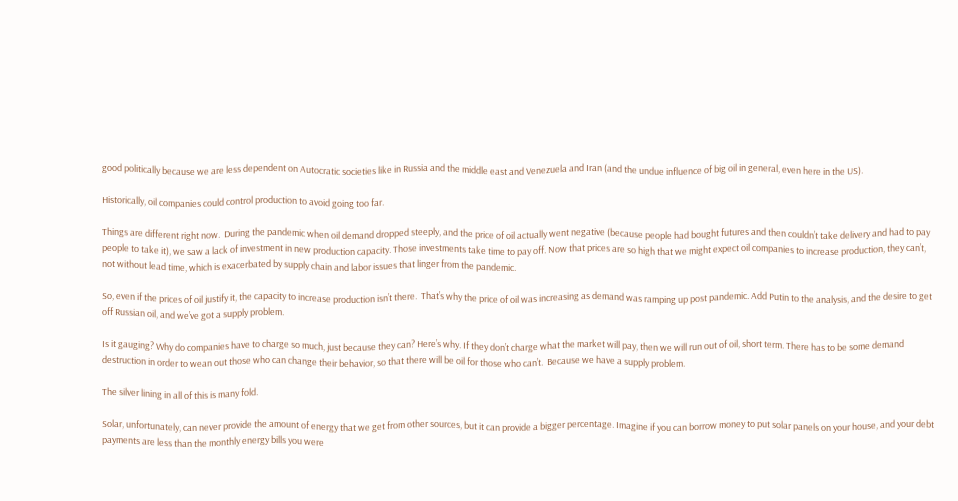good politically because we are less dependent on Autocratic societies like in Russia and the middle east and Venezuela and Iran (and the undue influence of big oil in general, even here in the US).

Historically, oil companies could control production to avoid going too far.

Things are different right now.  During the pandemic when oil demand dropped steeply, and the price of oil actually went negative (because people had bought futures and then couldn’t take delivery and had to pay people to take it), we saw a lack of investment in new production capacity. Those investments take time to pay off. Now that prices are so high that we might expect oil companies to increase production, they can’t, not without lead time, which is exacerbated by supply chain and labor issues that linger from the pandemic.

So, even if the prices of oil justify it, the capacity to increase production isn’t there.  That’s why the price of oil was increasing as demand was ramping up post pandemic. Add Putin to the analysis, and the desire to get off Russian oil, and we’ve got a supply problem.

Is it gauging? Why do companies have to charge so much, just because they can? Here’s why. If they don’t charge what the market will pay, then we will run out of oil, short term. There has to be some demand destruction in order to wean out those who can change their behavior, so that there will be oil for those who can’t.  Because we have a supply problem.

The silver lining in all of this is many fold.

Solar, unfortunately, can never provide the amount of energy that we get from other sources, but it can provide a bigger percentage. Imagine if you can borrow money to put solar panels on your house, and your debt payments are less than the monthly energy bills you were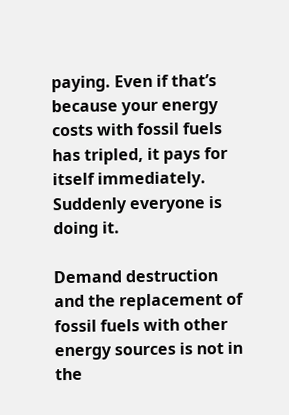paying. Even if that’s because your energy costs with fossil fuels has tripled, it pays for itself immediately. Suddenly everyone is doing it.

Demand destruction and the replacement of fossil fuels with other energy sources is not in the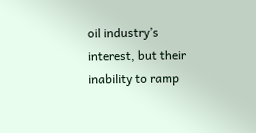oil industry’s interest, but their inability to ramp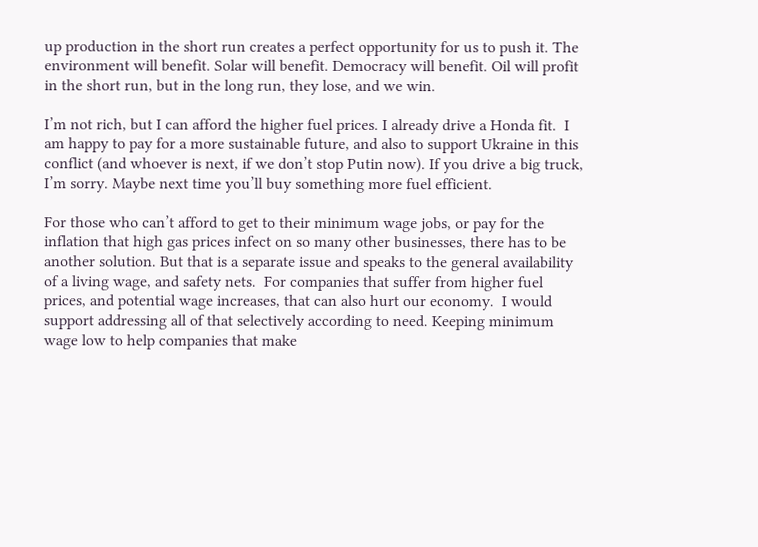up production in the short run creates a perfect opportunity for us to push it. The environment will benefit. Solar will benefit. Democracy will benefit. Oil will profit in the short run, but in the long run, they lose, and we win.

I’m not rich, but I can afford the higher fuel prices. I already drive a Honda fit.  I am happy to pay for a more sustainable future, and also to support Ukraine in this conflict (and whoever is next, if we don’t stop Putin now). If you drive a big truck, I’m sorry. Maybe next time you’ll buy something more fuel efficient.

For those who can’t afford to get to their minimum wage jobs, or pay for the inflation that high gas prices infect on so many other businesses, there has to be another solution. But that is a separate issue and speaks to the general availability of a living wage, and safety nets.  For companies that suffer from higher fuel prices, and potential wage increases, that can also hurt our economy.  I would support addressing all of that selectively according to need. Keeping minimum wage low to help companies that make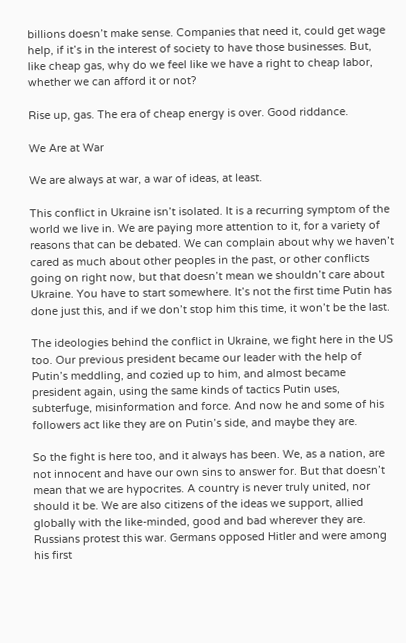billions doesn’t make sense. Companies that need it, could get wage help, if it’s in the interest of society to have those businesses. But, like cheap gas, why do we feel like we have a right to cheap labor, whether we can afford it or not?

Rise up, gas. The era of cheap energy is over. Good riddance.

We Are at War

We are always at war, a war of ideas, at least.

This conflict in Ukraine isn’t isolated. It is a recurring symptom of the world we live in. We are paying more attention to it, for a variety of reasons that can be debated. We can complain about why we haven’t cared as much about other peoples in the past, or other conflicts going on right now, but that doesn’t mean we shouldn’t care about Ukraine. You have to start somewhere. It’s not the first time Putin has done just this, and if we don’t stop him this time, it won’t be the last.

The ideologies behind the conflict in Ukraine, we fight here in the US too. Our previous president became our leader with the help of Putin’s meddling, and cozied up to him, and almost became president again, using the same kinds of tactics Putin uses, subterfuge, misinformation and force. And now he and some of his followers act like they are on Putin’s side, and maybe they are.

So the fight is here too, and it always has been. We, as a nation, are not innocent and have our own sins to answer for. But that doesn’t mean that we are hypocrites. A country is never truly united, nor should it be. We are also citizens of the ideas we support, allied globally with the like-minded, good and bad wherever they are. Russians protest this war. Germans opposed Hitler and were among his first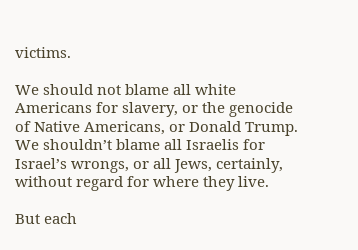victims.

We should not blame all white Americans for slavery, or the genocide of Native Americans, or Donald Trump. We shouldn’t blame all Israelis for Israel’s wrongs, or all Jews, certainly, without regard for where they live.

But each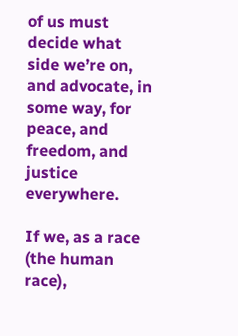of us must decide what side we’re on, and advocate, in some way, for peace, and freedom, and justice everywhere.

If we, as a race (the human race),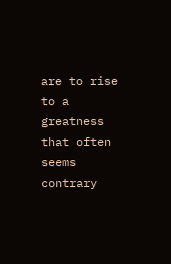are to rise to a greatness that often seems contrary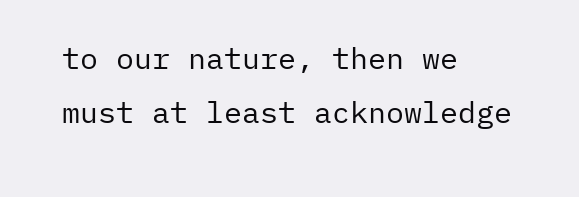to our nature, then we must at least acknowledge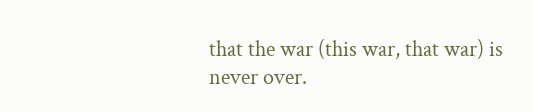that the war (this war, that war) is never over.